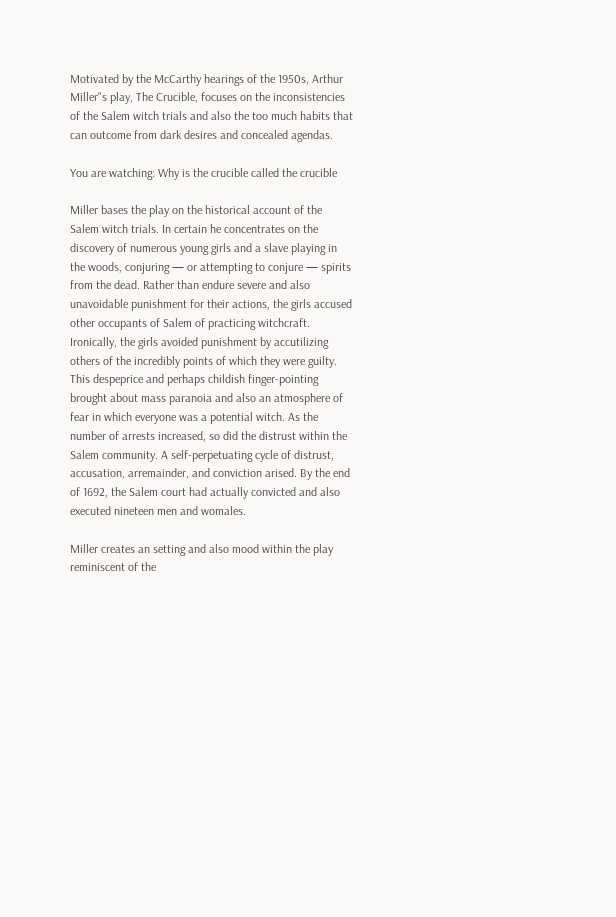Motivated by the McCarthy hearings of the 1950s, Arthur Miller"s play, The Crucible, focuses on the inconsistencies of the Salem witch trials and also the too much habits that can outcome from dark desires and concealed agendas.

You are watching: Why is the crucible called the crucible

Miller bases the play on the historical account of the Salem witch trials. In certain he concentrates on the discovery of numerous young girls and a slave playing in the woods, conjuring — or attempting to conjure — spirits from the dead. Rather than endure severe and also unavoidable punishment for their actions, the girls accused other occupants of Salem of practicing witchcraft. Ironically, the girls avoided punishment by accutilizing others of the incredibly points of which they were guilty. This despeprice and perhaps childish finger-pointing brought about mass paranoia and also an atmosphere of fear in which everyone was a potential witch. As the number of arrests increased, so did the distrust within the Salem community. A self-perpetuating cycle of distrust, accusation, arremainder, and conviction arised. By the end of 1692, the Salem court had actually convicted and also executed nineteen men and womales.

Miller creates an setting and also mood within the play reminiscent of the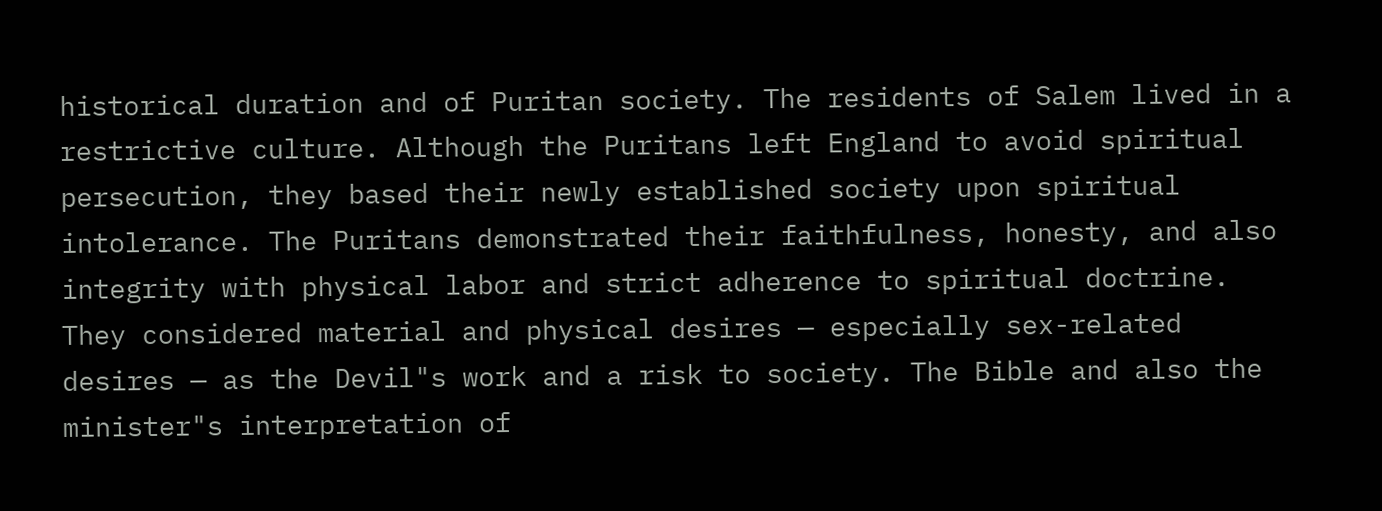historical duration and of Puritan society. The residents of Salem lived in a restrictive culture. Although the Puritans left England to avoid spiritual persecution, they based their newly established society upon spiritual intolerance. The Puritans demonstrated their faithfulness, honesty, and also integrity with physical labor and strict adherence to spiritual doctrine. They considered material and physical desires — especially sex-related desires — as the Devil"s work and a risk to society. The Bible and also the minister"s interpretation of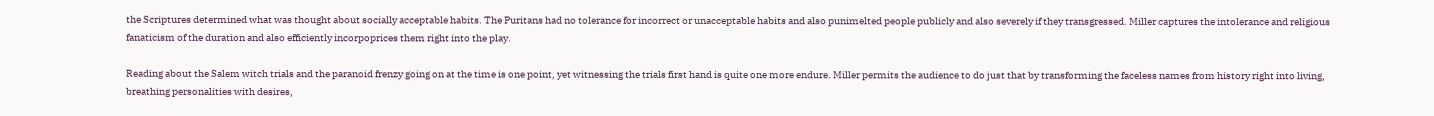the Scriptures determined what was thought about socially acceptable habits. The Puritans had no tolerance for incorrect or unacceptable habits and also punimelted people publicly and also severely if they transgressed. Miller captures the intolerance and religious fanaticism of the duration and also efficiently incorpoprices them right into the play.

Reading about the Salem witch trials and the paranoid frenzy going on at the time is one point, yet witnessing the trials first hand is quite one more endure. Miller permits the audience to do just that by transforming the faceless names from history right into living, breathing personalities with desires,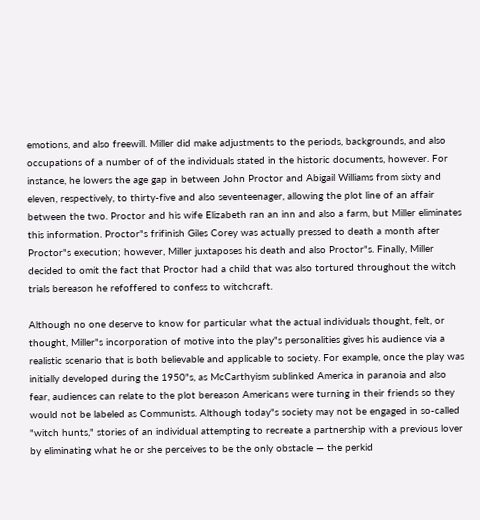emotions, and also freewill. Miller did make adjustments to the periods, backgrounds, and also occupations of a number of of the individuals stated in the historic documents, however. For instance, he lowers the age gap in between John Proctor and Abigail Williams from sixty and eleven, respectively, to thirty-five and also seventeenager, allowing the plot line of an affair between the two. Proctor and his wife Elizabeth ran an inn and also a farm, but Miller eliminates this information. Proctor"s frifinish Giles Corey was actually pressed to death a month after Proctor"s execution; however, Miller juxtaposes his death and also Proctor"s. Finally, Miller decided to omit the fact that Proctor had a child that was also tortured throughout the witch trials bereason he refoffered to confess to witchcraft.

Although no one deserve to know for particular what the actual individuals thought, felt, or thought, Miller"s incorporation of motive into the play"s personalities gives his audience via a realistic scenario that is both believable and applicable to society. For example, once the play was initially developed during the 1950"s, as McCarthyism sublinked America in paranoia and also fear, audiences can relate to the plot bereason Americans were turning in their friends so they would not be labeled as Communists. Although today"s society may not be engaged in so-called "witch hunts," stories of an individual attempting to recreate a partnership with a previous lover by eliminating what he or she perceives to be the only obstacle — the perkid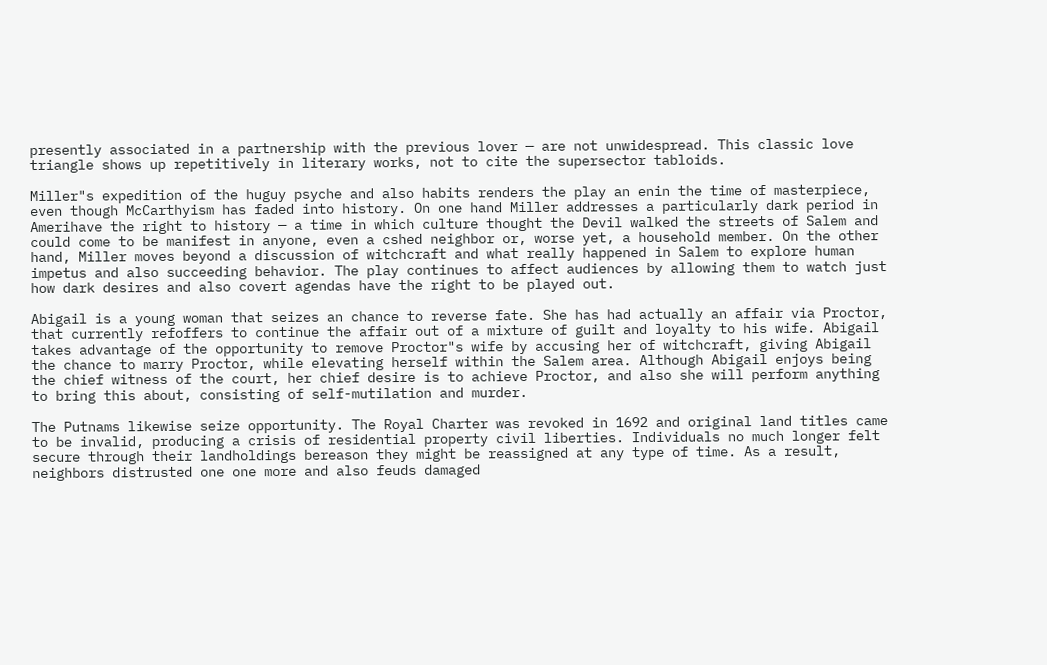presently associated in a partnership with the previous lover — are not unwidespread. This classic love triangle shows up repetitively in literary works, not to cite the supersector tabloids.

Miller"s expedition of the huguy psyche and also habits renders the play an enin the time of masterpiece, even though McCarthyism has faded into history. On one hand Miller addresses a particularly dark period in Amerihave the right to history — a time in which culture thought the Devil walked the streets of Salem and could come to be manifest in anyone, even a cshed neighbor or, worse yet, a household member. On the other hand, Miller moves beyond a discussion of witchcraft and what really happened in Salem to explore human impetus and also succeeding behavior. The play continues to affect audiences by allowing them to watch just how dark desires and also covert agendas have the right to be played out.

Abigail is a young woman that seizes an chance to reverse fate. She has had actually an affair via Proctor, that currently refoffers to continue the affair out of a mixture of guilt and loyalty to his wife. Abigail takes advantage of the opportunity to remove Proctor"s wife by accusing her of witchcraft, giving Abigail the chance to marry Proctor, while elevating herself within the Salem area. Although Abigail enjoys being the chief witness of the court, her chief desire is to achieve Proctor, and also she will perform anything to bring this about, consisting of self-mutilation and murder.

The Putnams likewise seize opportunity. The Royal Charter was revoked in 1692 and original land titles came to be invalid, producing a crisis of residential property civil liberties. Individuals no much longer felt secure through their landholdings bereason they might be reassigned at any type of time. As a result, neighbors distrusted one one more and also feuds damaged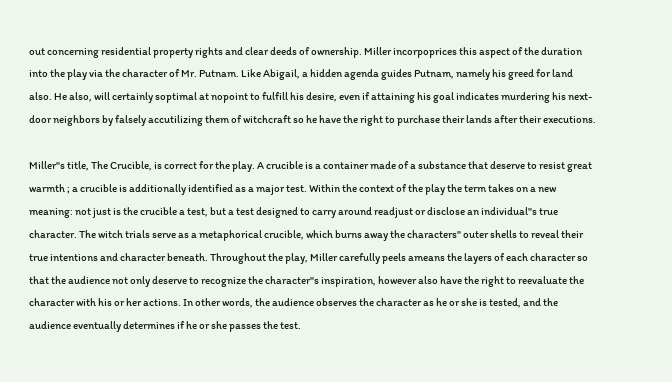out concerning residential property rights and clear deeds of ownership. Miller incorpoprices this aspect of the duration into the play via the character of Mr. Putnam. Like Abigail, a hidden agenda guides Putnam, namely his greed for land also. He also, will certainly soptimal at nopoint to fulfill his desire, even if attaining his goal indicates murdering his next-door neighbors by falsely accutilizing them of witchcraft so he have the right to purchase their lands after their executions.

Miller"s title, The Crucible, is correct for the play. A crucible is a container made of a substance that deserve to resist great warmth ; a crucible is additionally identified as a major test. Within the context of the play the term takes on a new meaning: not just is the crucible a test, but a test designed to carry around readjust or disclose an individual"s true character. The witch trials serve as a metaphorical crucible, which burns away the characters" outer shells to reveal their true intentions and character beneath. Throughout the play, Miller carefully peels ameans the layers of each character so that the audience not only deserve to recognize the character"s inspiration, however also have the right to reevaluate the character with his or her actions. In other words, the audience observes the character as he or she is tested, and the audience eventually determines if he or she passes the test.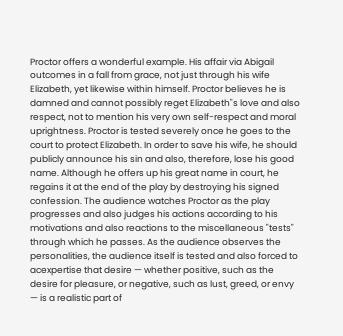Proctor offers a wonderful example. His affair via Abigail outcomes in a fall from grace, not just through his wife Elizabeth, yet likewise within himself. Proctor believes he is damned and cannot possibly reget Elizabeth"s love and also respect, not to mention his very own self-respect and moral uprightness. Proctor is tested severely once he goes to the court to protect Elizabeth. In order to save his wife, he should publicly announce his sin and also, therefore, lose his good name. Although he offers up his great name in court, he regains it at the end of the play by destroying his signed confession. The audience watches Proctor as the play progresses and also judges his actions according to his motivations and also reactions to the miscellaneous "tests" through which he passes. As the audience observes the personalities, the audience itself is tested and also forced to acexpertise that desire — whether positive, such as the desire for pleasure, or negative, such as lust, greed, or envy — is a realistic part of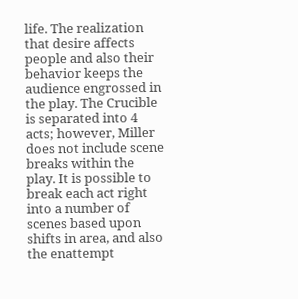life. The realization that desire affects people and also their behavior keeps the audience engrossed in the play. The Crucible is separated into 4 acts; however, Miller does not include scene breaks within the play. It is possible to break each act right into a number of scenes based upon shifts in area, and also the enattempt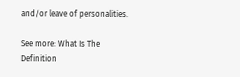and/or leave of personalities.

See more: What Is The Definition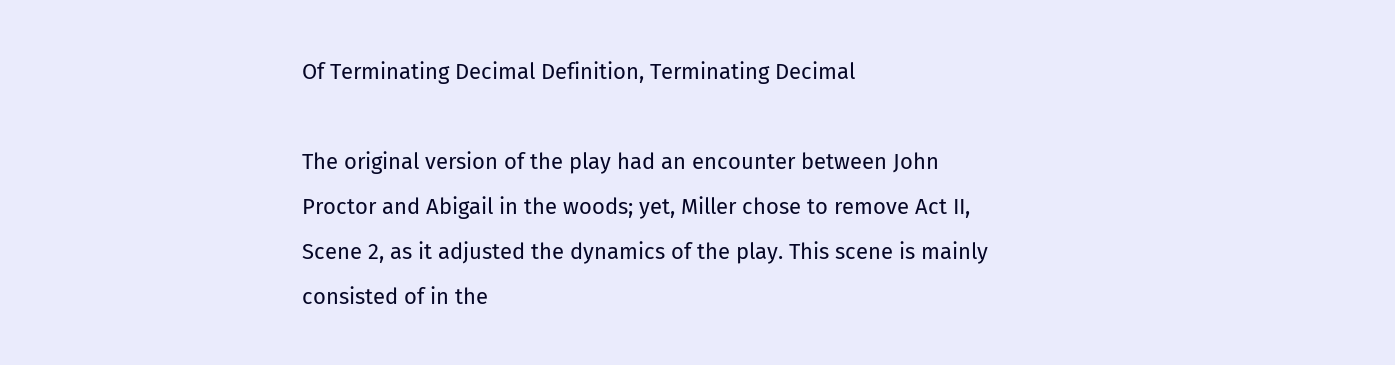Of Terminating Decimal Definition, Terminating Decimal

The original version of the play had an encounter between John Proctor and Abigail in the woods; yet, Miller chose to remove Act II, Scene 2, as it adjusted the dynamics of the play. This scene is mainly consisted of in the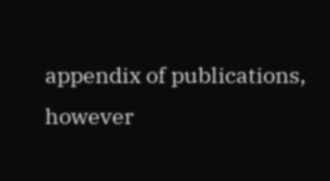appendix of publications, however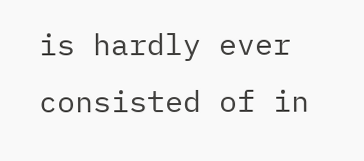is hardly ever consisted of in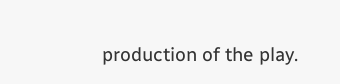production of the play.